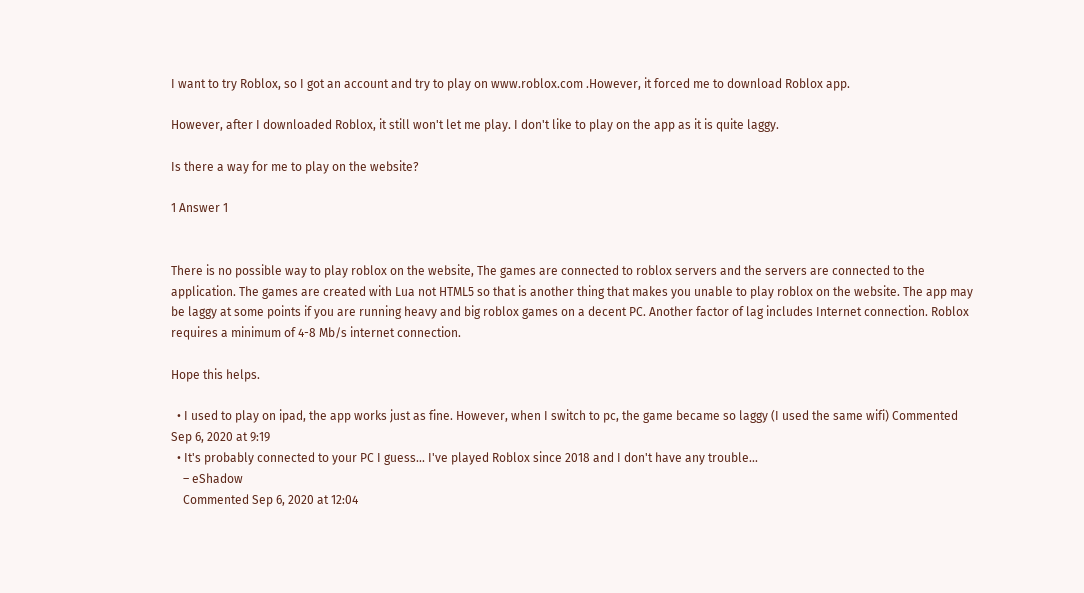I want to try Roblox, so I got an account and try to play on www.roblox.com .However, it forced me to download Roblox app.

However, after I downloaded Roblox, it still won't let me play. I don't like to play on the app as it is quite laggy.

Is there a way for me to play on the website?

1 Answer 1


There is no possible way to play roblox on the website, The games are connected to roblox servers and the servers are connected to the application. The games are created with Lua not HTML5 so that is another thing that makes you unable to play roblox on the website. The app may be laggy at some points if you are running heavy and big roblox games on a decent PC. Another factor of lag includes Internet connection. Roblox requires a minimum of 4-8 Mb/s internet connection.

Hope this helps.

  • I used to play on ipad, the app works just as fine. However, when I switch to pc, the game became so laggy (I used the same wifi) Commented Sep 6, 2020 at 9:19
  • It's probably connected to your PC I guess... I've played Roblox since 2018 and I don't have any trouble...
    – eShadow
    Commented Sep 6, 2020 at 12:04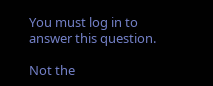You must log in to answer this question.

Not the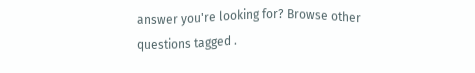answer you're looking for? Browse other questions tagged .